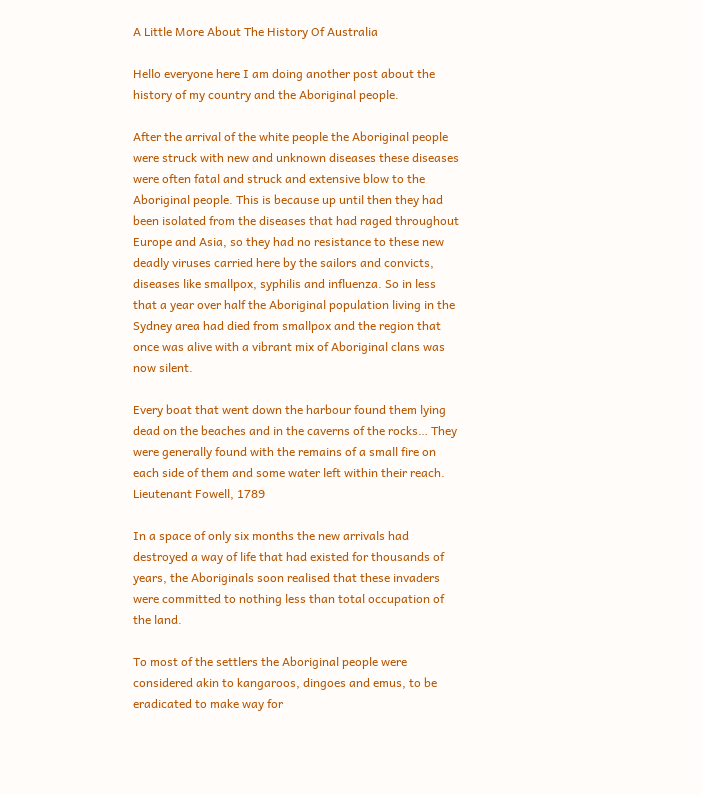A Little More About The History Of Australia

Hello everyone here I am doing another post about the history of my country and the Aboriginal people.

After the arrival of the white people the Aboriginal people were struck with new and unknown diseases these diseases were often fatal and struck and extensive blow to the Aboriginal people. This is because up until then they had been isolated from the diseases that had raged throughout Europe and Asia, so they had no resistance to these new deadly viruses carried here by the sailors and convicts, diseases like smallpox, syphilis and influenza. So in less that a year over half the Aboriginal population living in the Sydney area had died from smallpox and the region that once was alive with a vibrant mix of Aboriginal clans was now silent.

Every boat that went down the harbour found them lying dead on the beaches and in the caverns of the rocks… They were generally found with the remains of a small fire on each side of them and some water left within their reach.
Lieutenant Fowell, 1789

In a space of only six months the new arrivals had destroyed a way of life that had existed for thousands of years, the Aboriginals soon realised that these invaders were committed to nothing less than total occupation of the land.

To most of the settlers the Aboriginal people were considered akin to kangaroos, dingoes and emus, to be eradicated to make way for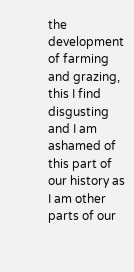the development of farming and grazing, this I find disgusting and I am ashamed of this part of our history as I am other parts of our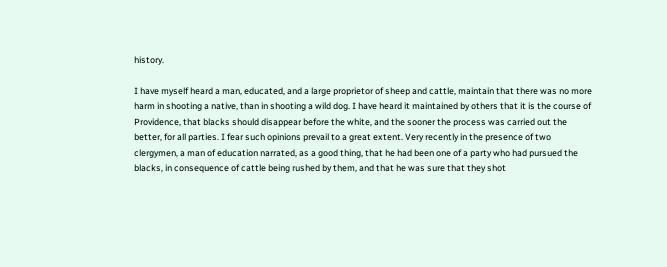history.

I have myself heard a man, educated, and a large proprietor of sheep and cattle, maintain that there was no more harm in shooting a native, than in shooting a wild dog. I have heard it maintained by others that it is the course of Providence, that blacks should disappear before the white, and the sooner the process was carried out the better, for all parties. I fear such opinions prevail to a great extent. Very recently in the presence of two clergymen, a man of education narrated, as a good thing, that he had been one of a party who had pursued the blacks, in consequence of cattle being rushed by them, and that he was sure that they shot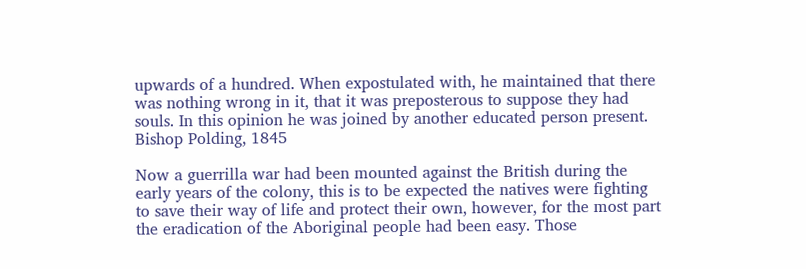upwards of a hundred. When expostulated with, he maintained that there was nothing wrong in it, that it was preposterous to suppose they had souls. In this opinion he was joined by another educated person present.
Bishop Polding, 1845

Now a guerrilla war had been mounted against the British during the early years of the colony, this is to be expected the natives were fighting to save their way of life and protect their own, however, for the most part the eradication of the Aboriginal people had been easy. Those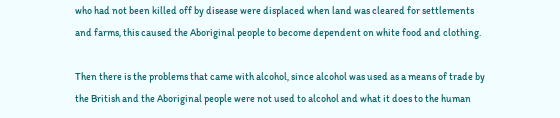who had not been killed off by disease were displaced when land was cleared for settlements and farms, this caused the Aboriginal people to become dependent on white food and clothing.

Then there is the problems that came with alcohol, since alcohol was used as a means of trade by the British and the Aboriginal people were not used to alcohol and what it does to the human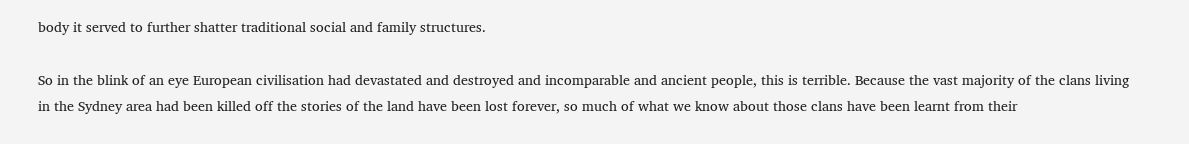body it served to further shatter traditional social and family structures.

So in the blink of an eye European civilisation had devastated and destroyed and incomparable and ancient people, this is terrible. Because the vast majority of the clans living in the Sydney area had been killed off the stories of the land have been lost forever, so much of what we know about those clans have been learnt from their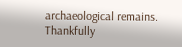archaeological remains. Thankfully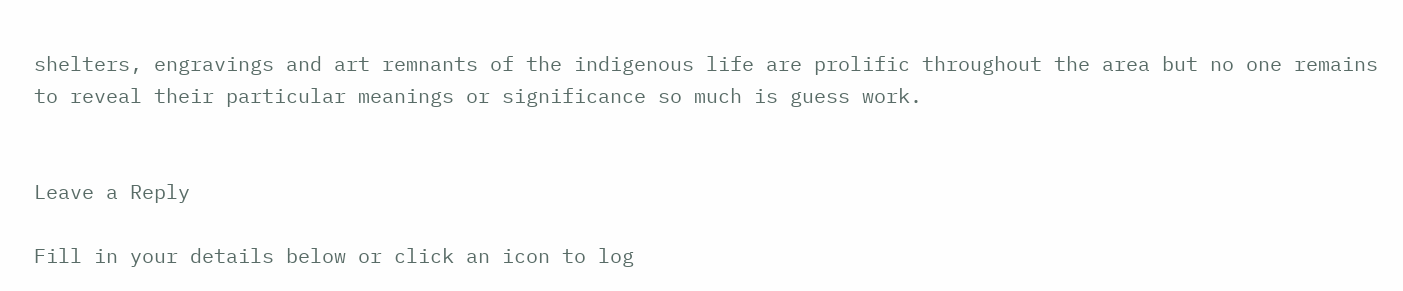shelters, engravings and art remnants of the indigenous life are prolific throughout the area but no one remains to reveal their particular meanings or significance so much is guess work.


Leave a Reply

Fill in your details below or click an icon to log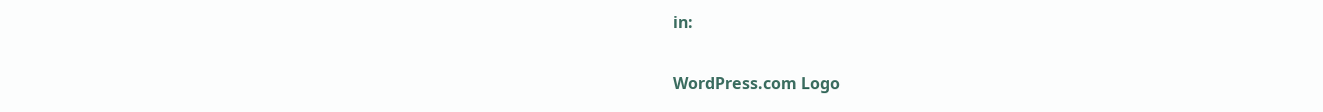in:

WordPress.com Logo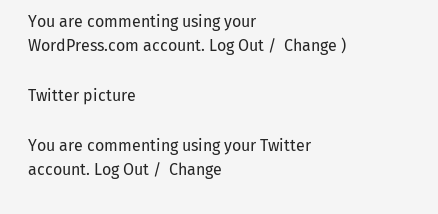You are commenting using your WordPress.com account. Log Out /  Change )

Twitter picture

You are commenting using your Twitter account. Log Out /  Change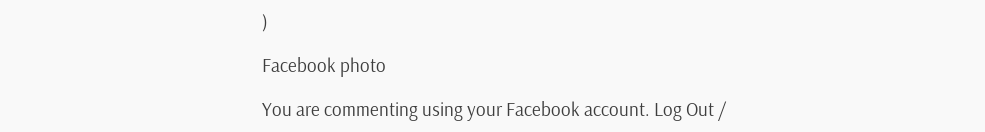)

Facebook photo

You are commenting using your Facebook account. Log Out /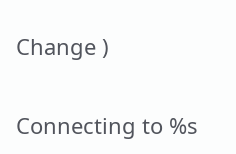Change )

Connecting to %s